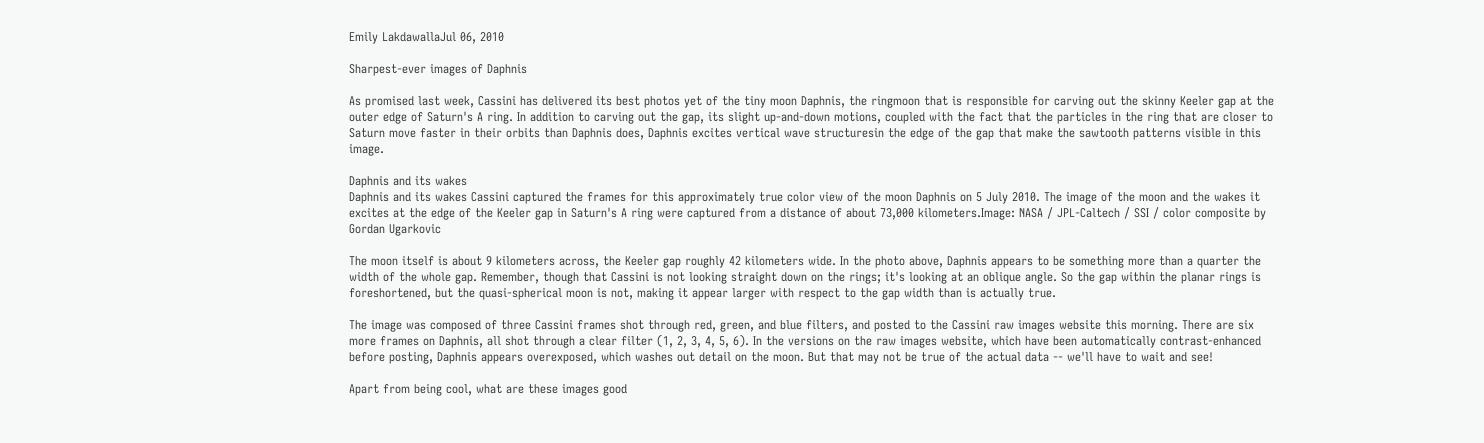Emily LakdawallaJul 06, 2010

Sharpest-ever images of Daphnis

As promised last week, Cassini has delivered its best photos yet of the tiny moon Daphnis, the ringmoon that is responsible for carving out the skinny Keeler gap at the outer edge of Saturn's A ring. In addition to carving out the gap, its slight up-and-down motions, coupled with the fact that the particles in the ring that are closer to Saturn move faster in their orbits than Daphnis does, Daphnis excites vertical wave structuresin the edge of the gap that make the sawtooth patterns visible in this image.

Daphnis and its wakes
Daphnis and its wakes Cassini captured the frames for this approximately true color view of the moon Daphnis on 5 July 2010. The image of the moon and the wakes it excites at the edge of the Keeler gap in Saturn's A ring were captured from a distance of about 73,000 kilometers.Image: NASA / JPL-Caltech / SSI / color composite by Gordan Ugarkovic

The moon itself is about 9 kilometers across, the Keeler gap roughly 42 kilometers wide. In the photo above, Daphnis appears to be something more than a quarter the width of the whole gap. Remember, though that Cassini is not looking straight down on the rings; it's looking at an oblique angle. So the gap within the planar rings is foreshortened, but the quasi-spherical moon is not, making it appear larger with respect to the gap width than is actually true.

The image was composed of three Cassini frames shot through red, green, and blue filters, and posted to the Cassini raw images website this morning. There are six more frames on Daphnis, all shot through a clear filter (1, 2, 3, 4, 5, 6). In the versions on the raw images website, which have been automatically contrast-enhanced before posting, Daphnis appears overexposed, which washes out detail on the moon. But that may not be true of the actual data -- we'll have to wait and see!

Apart from being cool, what are these images good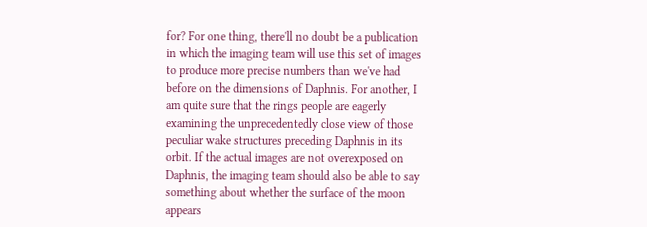for? For one thing, there'll no doubt be a publication in which the imaging team will use this set of images to produce more precise numbers than we've had before on the dimensions of Daphnis. For another, I am quite sure that the rings people are eagerly examining the unprecedentedly close view of those peculiar wake structures preceding Daphnis in its orbit. If the actual images are not overexposed on Daphnis, the imaging team should also be able to say something about whether the surface of the moon appears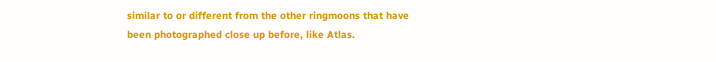similar to or different from the other ringmoons that have been photographed close up before, like Atlas.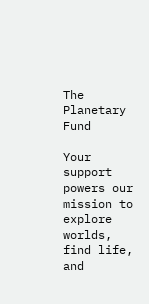The Planetary Fund

Your support powers our mission to explore worlds, find life, and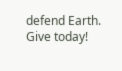defend Earth. Give today!